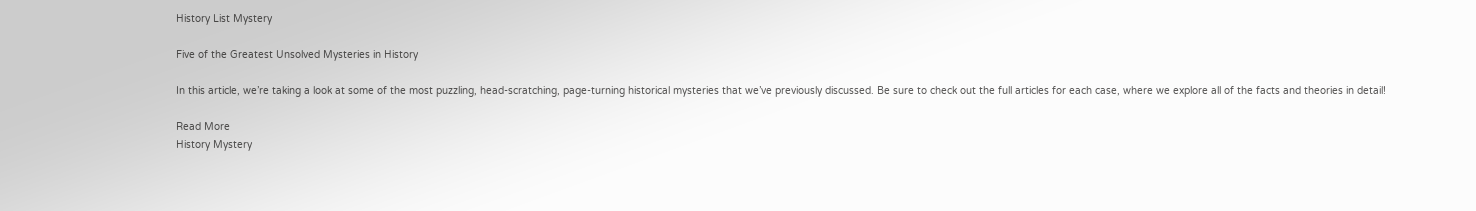History List Mystery

Five of the Greatest Unsolved Mysteries in History

In this article, we’re taking a look at some of the most puzzling, head-scratching, page-turning historical mysteries that we’ve previously discussed. Be sure to check out the full articles for each case, where we explore all of the facts and theories in detail!

Read More
History Mystery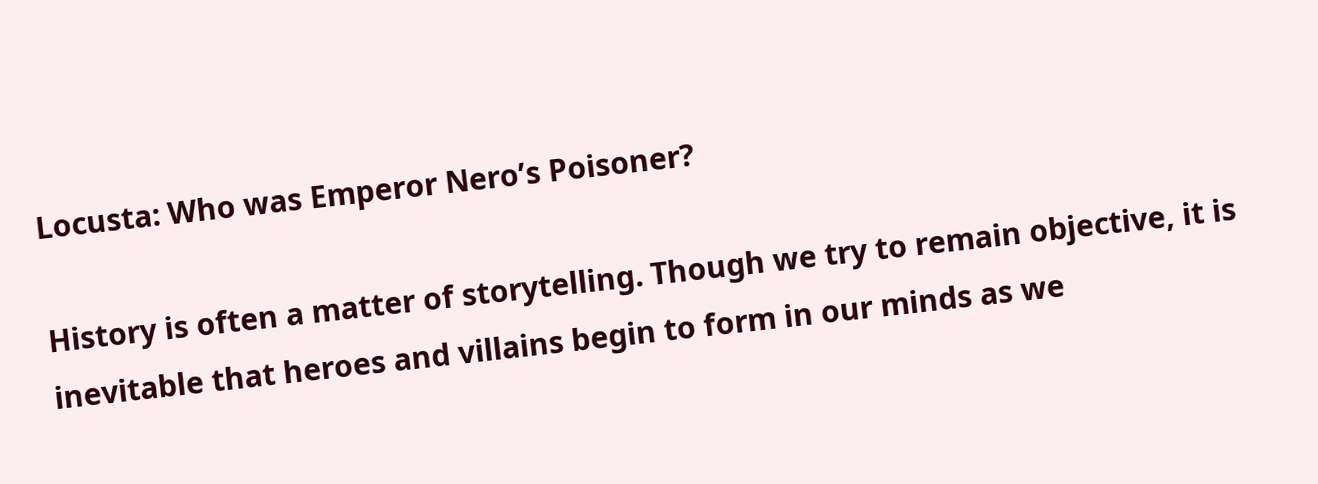Locusta: Who was Emperor Nero’s Poisoner?

History is often a matter of storytelling. Though we try to remain objective, it is inevitable that heroes and villains begin to form in our minds as we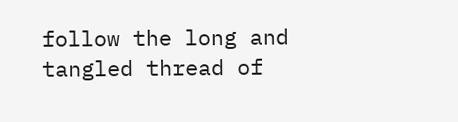follow the long and tangled thread of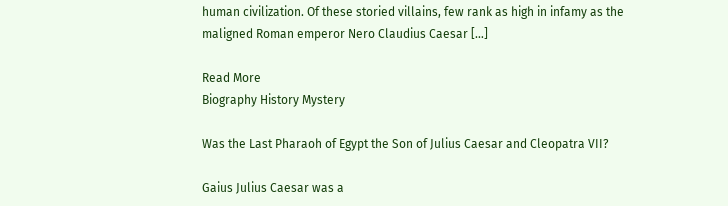human civilization. Of these storied villains, few rank as high in infamy as the maligned Roman emperor Nero Claudius Caesar […]

Read More
Biography History Mystery

Was the Last Pharaoh of Egypt the Son of Julius Caesar and Cleopatra VII?

Gaius Julius Caesar was a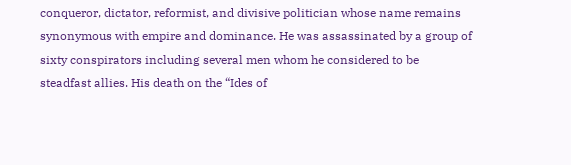conqueror, dictator, reformist, and divisive politician whose name remains synonymous with empire and dominance. He was assassinated by a group of sixty conspirators including several men whom he considered to be steadfast allies. His death on the “Ides of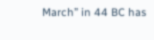March” in 44 BC has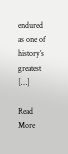endured as one of history’s greatest […]

Read More